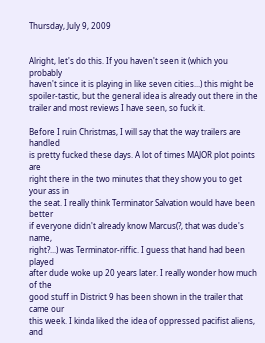Thursday, July 9, 2009


Alright, let's do this. If you haven't seen it (which you probably
haven't since it is playing in like seven cities...) this might be
spoiler-tastic, but the general idea is already out there in the
trailer and most reviews I have seen, so fuck it.

Before I ruin Christmas, I will say that the way trailers are handled
is pretty fucked these days. A lot of times MAJOR plot points are
right there in the two minutes that they show you to get your ass in
the seat. I really think Terminator Salvation would have been better
if everyone didn't already know Marcus(?, that was dude's name,
right?...) was Terminator-riffic. I guess that hand had been played
after dude woke up 20 years later. I really wonder how much of the
good stuff in District 9 has been shown in the trailer that came our
this week. I kinda liked the idea of oppressed pacifist aliens, and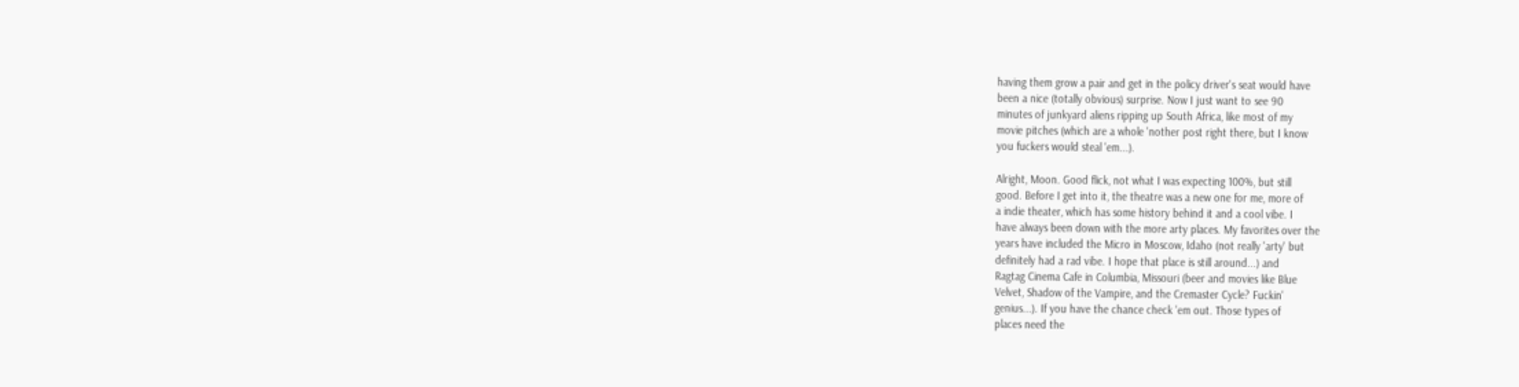having them grow a pair and get in the policy driver's seat would have
been a nice (totally obvious) surprise. Now I just want to see 90
minutes of junkyard aliens ripping up South Africa, like most of my
movie pitches (which are a whole 'nother post right there, but I know
you fuckers would steal 'em...).

Alright, Moon. Good flick, not what I was expecting 100%, but still
good. Before I get into it, the theatre was a new one for me, more of
a indie theater, which has some history behind it and a cool vibe. I
have always been down with the more arty places. My favorites over the
years have included the Micro in Moscow, Idaho (not really 'arty' but
definitely had a rad vibe. I hope that place is still around...) and
Ragtag Cinema Cafe in Columbia, Missouri (beer and movies like Blue
Velvet, Shadow of the Vampire, and the Cremaster Cycle? Fuckin'
genius...). If you have the chance check 'em out. Those types of
places need the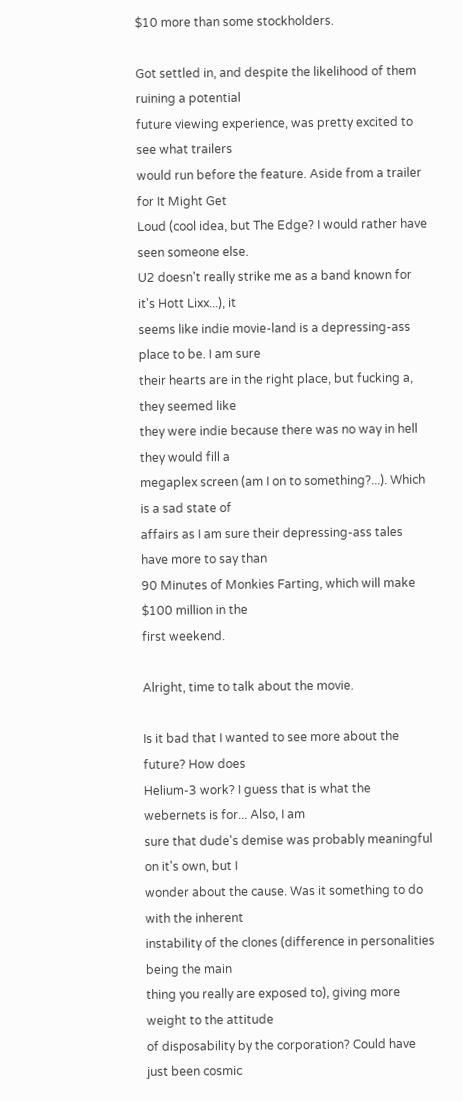$10 more than some stockholders.

Got settled in, and despite the likelihood of them ruining a potential
future viewing experience, was pretty excited to see what trailers
would run before the feature. Aside from a trailer for It Might Get
Loud (cool idea, but The Edge? I would rather have seen someone else.
U2 doesn't really strike me as a band known for it's Hott Lixx...), it
seems like indie movie-land is a depressing-ass place to be. I am sure
their hearts are in the right place, but fucking a, they seemed like
they were indie because there was no way in hell they would fill a
megaplex screen (am I on to something?...). Which is a sad state of
affairs as I am sure their depressing-ass tales have more to say than
90 Minutes of Monkies Farting, which will make $100 million in the
first weekend.

Alright, time to talk about the movie.

Is it bad that I wanted to see more about the future? How does
Helium-3 work? I guess that is what the webernets is for... Also, I am
sure that dude's demise was probably meaningful on it's own, but I
wonder about the cause. Was it something to do with the inherent
instability of the clones (difference in personalities being the main
thing you really are exposed to), giving more weight to the attitude
of disposability by the corporation? Could have just been cosmic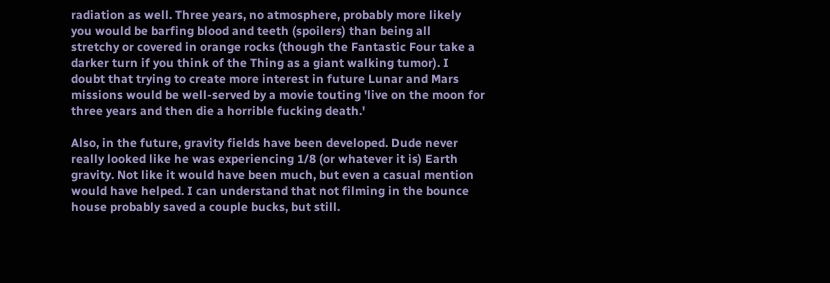radiation as well. Three years, no atmosphere, probably more likely
you would be barfing blood and teeth (spoilers) than being all
stretchy or covered in orange rocks (though the Fantastic Four take a
darker turn if you think of the Thing as a giant walking tumor). I
doubt that trying to create more interest in future Lunar and Mars
missions would be well-served by a movie touting 'live on the moon for
three years and then die a horrible fucking death.'

Also, in the future, gravity fields have been developed. Dude never
really looked like he was experiencing 1/8 (or whatever it is) Earth
gravity. Not like it would have been much, but even a casual mention
would have helped. I can understand that not filming in the bounce
house probably saved a couple bucks, but still.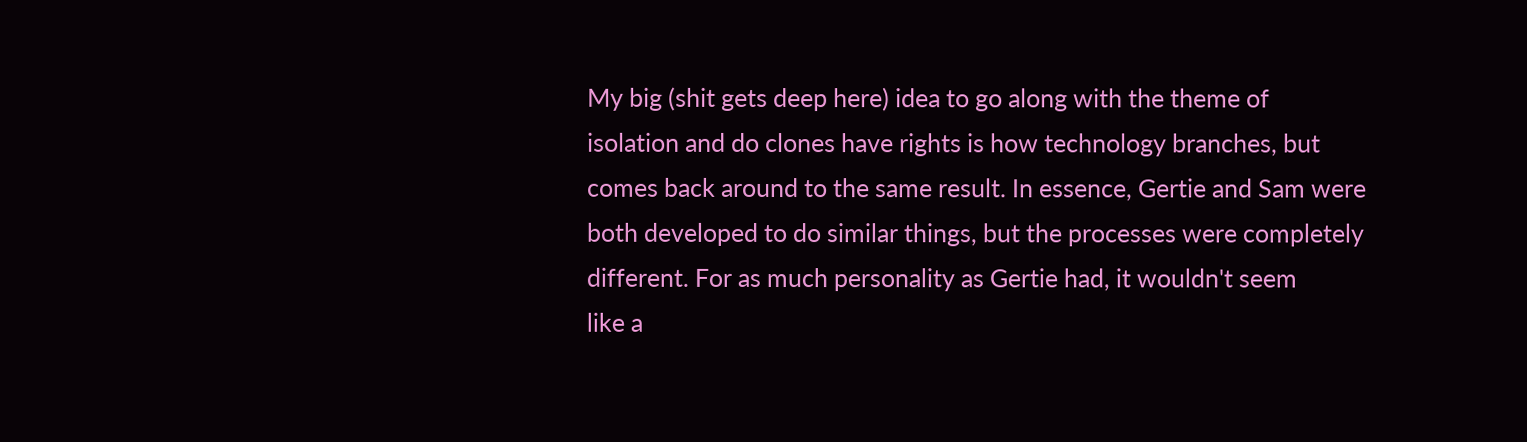My big (shit gets deep here) idea to go along with the theme of
isolation and do clones have rights is how technology branches, but
comes back around to the same result. In essence, Gertie and Sam were
both developed to do similar things, but the processes were completely
different. For as much personality as Gertie had, it wouldn't seem
like a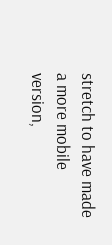stretch to have made a more mobile version,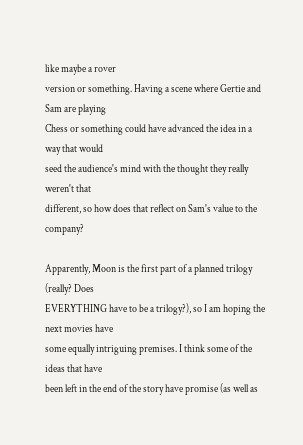like maybe a rover
version or something. Having a scene where Gertie and Sam are playing
Chess or something could have advanced the idea in a way that would
seed the audience's mind with the thought they really weren't that
different, so how does that reflect on Sam's value to the company?

Apparently, Moon is the first part of a planned trilogy (really? Does
EVERYTHING have to be a trilogy?), so I am hoping the next movies have
some equally intriguing premises. I think some of the ideas that have
been left in the end of the story have promise (as well as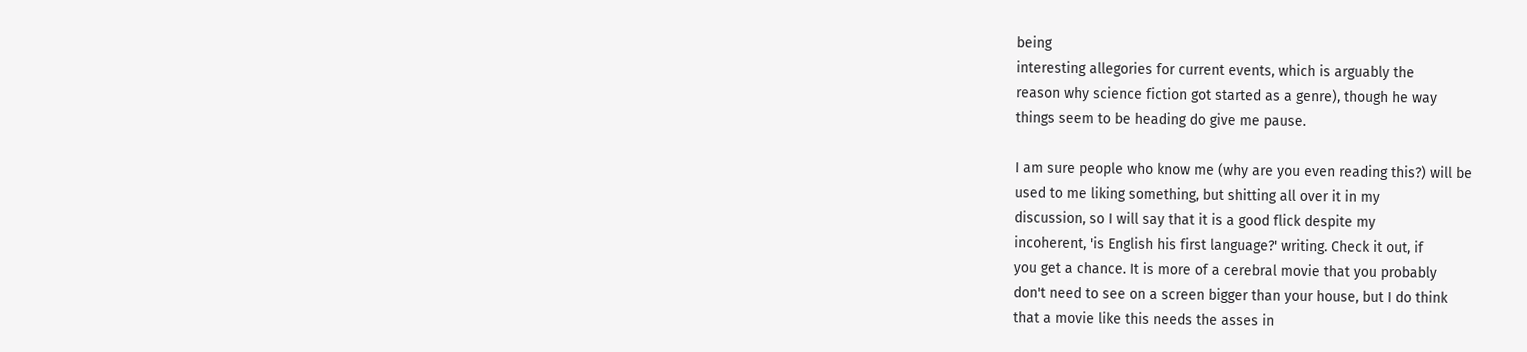being
interesting allegories for current events, which is arguably the
reason why science fiction got started as a genre), though he way
things seem to be heading do give me pause.

I am sure people who know me (why are you even reading this?) will be
used to me liking something, but shitting all over it in my
discussion, so I will say that it is a good flick despite my
incoherent, 'is English his first language?' writing. Check it out, if
you get a chance. It is more of a cerebral movie that you probably
don't need to see on a screen bigger than your house, but I do think
that a movie like this needs the asses in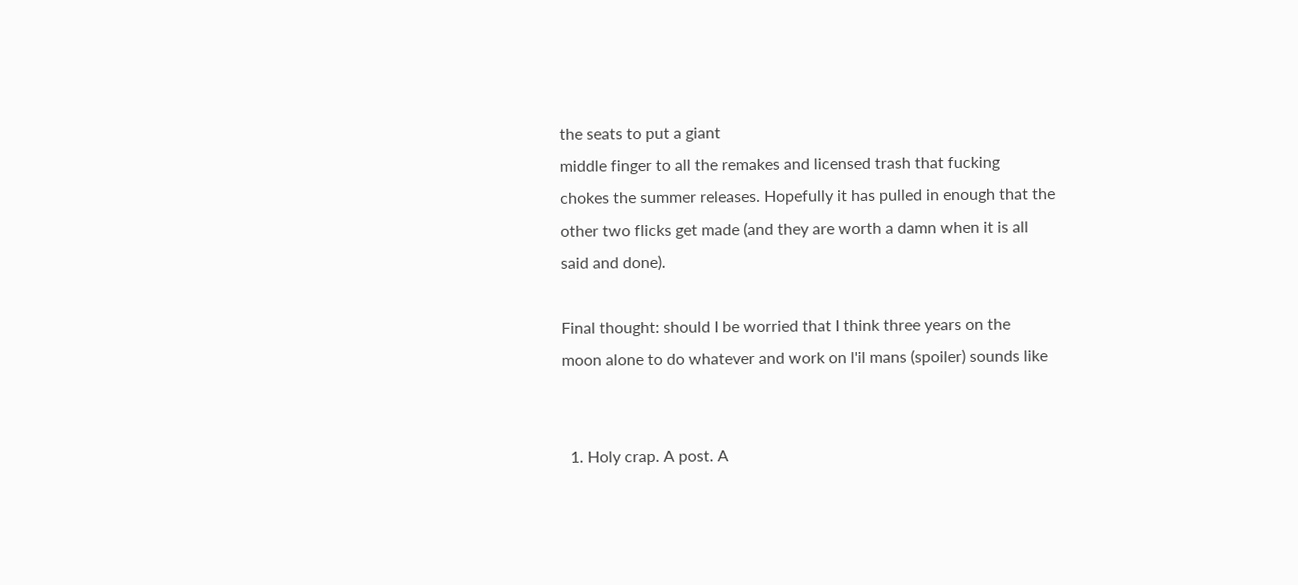the seats to put a giant
middle finger to all the remakes and licensed trash that fucking
chokes the summer releases. Hopefully it has pulled in enough that the
other two flicks get made (and they are worth a damn when it is all
said and done).

Final thought: should I be worried that I think three years on the
moon alone to do whatever and work on l'il mans (spoiler) sounds like


  1. Holy crap. A post. A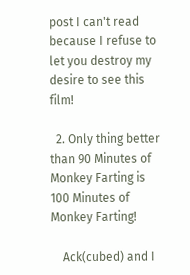post I can't read because I refuse to let you destroy my desire to see this film!

  2. Only thing better than 90 Minutes of Monkey Farting is 100 Minutes of Monkey Farting!

    Ack(cubed) and I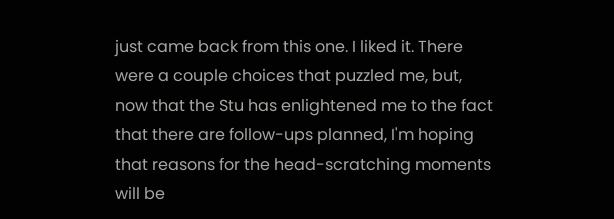just came back from this one. I liked it. There were a couple choices that puzzled me, but, now that the Stu has enlightened me to the fact that there are follow-ups planned, I'm hoping that reasons for the head-scratching moments will be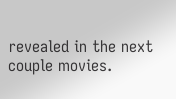revealed in the next couple movies.